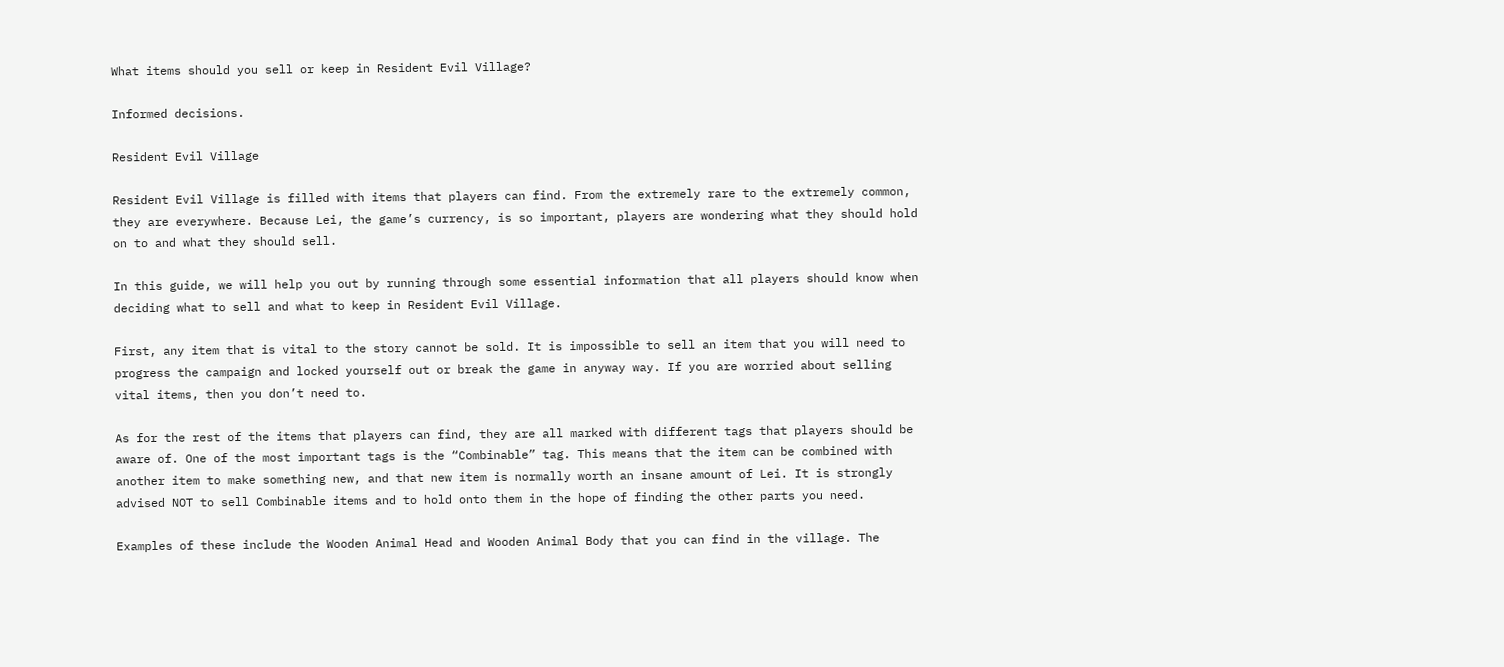What items should you sell or keep in Resident Evil Village?

Informed decisions.

Resident Evil Village

Resident Evil Village is filled with items that players can find. From the extremely rare to the extremely common, they are everywhere. Because Lei, the game’s currency, is so important, players are wondering what they should hold on to and what they should sell.

In this guide, we will help you out by running through some essential information that all players should know when deciding what to sell and what to keep in Resident Evil Village.

First, any item that is vital to the story cannot be sold. It is impossible to sell an item that you will need to progress the campaign and locked yourself out or break the game in anyway way. If you are worried about selling vital items, then you don’t need to.

As for the rest of the items that players can find, they are all marked with different tags that players should be aware of. One of the most important tags is the “Combinable” tag. This means that the item can be combined with another item to make something new, and that new item is normally worth an insane amount of Lei. It is strongly advised NOT to sell Combinable items and to hold onto them in the hope of finding the other parts you need.

Examples of these include the Wooden Animal Head and Wooden Animal Body that you can find in the village. The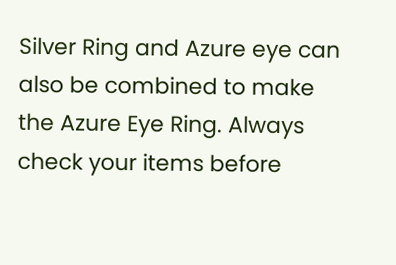Silver Ring and Azure eye can also be combined to make the Azure Eye Ring. Always check your items before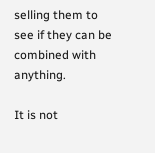selling them to see if they can be combined with anything.

It is not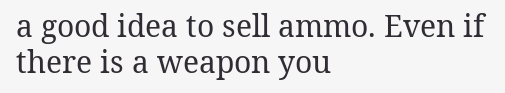a good idea to sell ammo. Even if there is a weapon you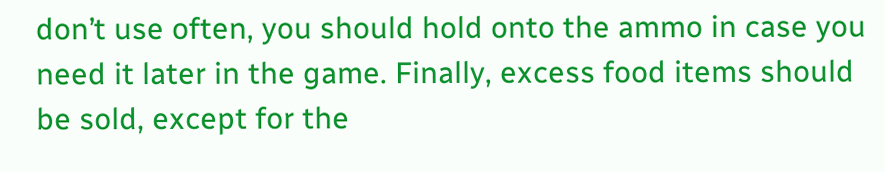don’t use often, you should hold onto the ammo in case you need it later in the game. Finally, excess food items should be sold, except for the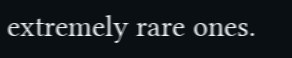extremely rare ones.